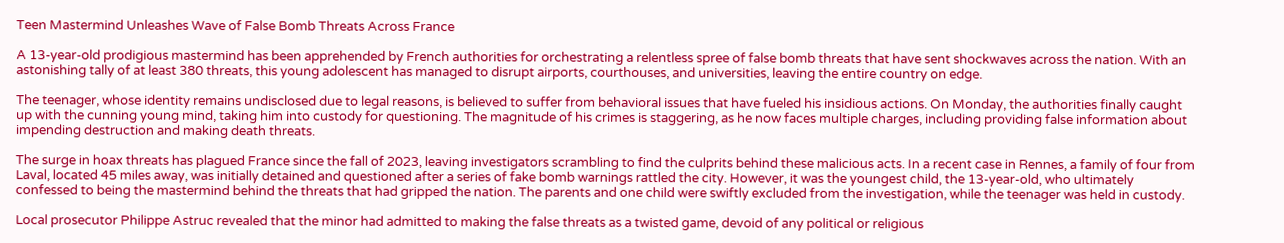Teen Mastermind Unleashes Wave of False Bomb Threats Across France

A 13-year-old prodigious mastermind has been apprehended by French authorities for orchestrating a relentless spree of false bomb threats that have sent shockwaves across the nation. With an astonishing tally of at least 380 threats, this young adolescent has managed to disrupt airports, courthouses, and universities, leaving the entire country on edge.

The teenager, whose identity remains undisclosed due to legal reasons, is believed to suffer from behavioral issues that have fueled his insidious actions. On Monday, the authorities finally caught up with the cunning young mind, taking him into custody for questioning. The magnitude of his crimes is staggering, as he now faces multiple charges, including providing false information about impending destruction and making death threats.

The surge in hoax threats has plagued France since the fall of 2023, leaving investigators scrambling to find the culprits behind these malicious acts. In a recent case in Rennes, a family of four from Laval, located 45 miles away, was initially detained and questioned after a series of fake bomb warnings rattled the city. However, it was the youngest child, the 13-year-old, who ultimately confessed to being the mastermind behind the threats that had gripped the nation. The parents and one child were swiftly excluded from the investigation, while the teenager was held in custody.

Local prosecutor Philippe Astruc revealed that the minor had admitted to making the false threats as a twisted game, devoid of any political or religious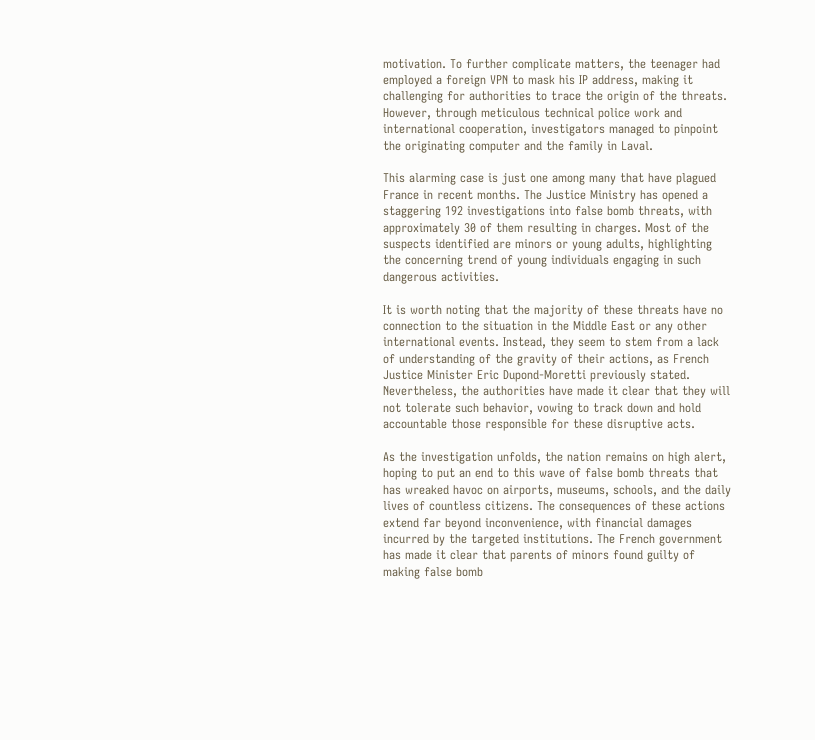motivation. To further complicate matters, the teenager had employed a foreign VPN to mask his IP address, making it challenging for authorities to trace the origin of the threats. However, through meticulous technical police work and international cooperation, investigators managed to pinpoint the originating computer and the family in Laval.

This alarming case is just one among many that have plagued France in recent months. The Justice Ministry has opened a staggering 192 investigations into false bomb threats, with approximately 30 of them resulting in charges. Most of the suspects identified are minors or young adults, highlighting the concerning trend of young individuals engaging in such dangerous activities.

It is worth noting that the majority of these threats have no connection to the situation in the Middle East or any other international events. Instead, they seem to stem from a lack of understanding of the gravity of their actions, as French Justice Minister Eric Dupond-Moretti previously stated. Nevertheless, the authorities have made it clear that they will not tolerate such behavior, vowing to track down and hold accountable those responsible for these disruptive acts.

As the investigation unfolds, the nation remains on high alert, hoping to put an end to this wave of false bomb threats that has wreaked havoc on airports, museums, schools, and the daily lives of countless citizens. The consequences of these actions extend far beyond inconvenience, with financial damages incurred by the targeted institutions. The French government has made it clear that parents of minors found guilty of making false bomb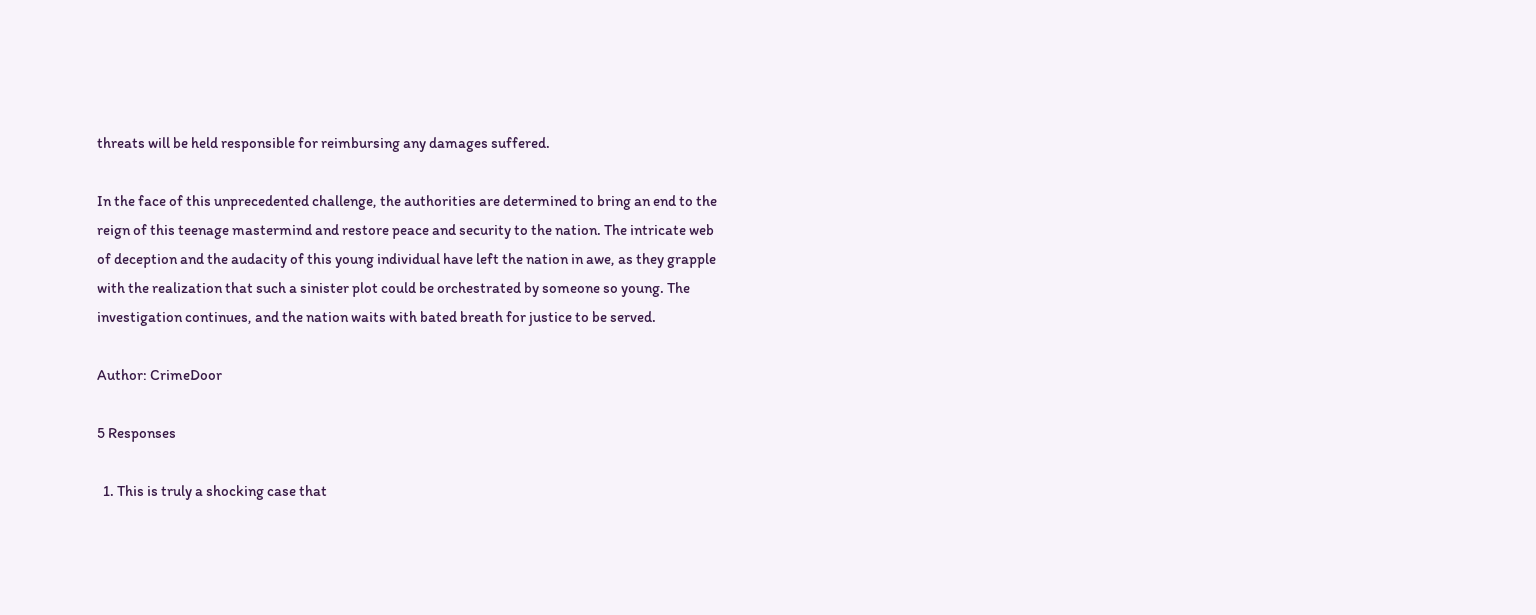threats will be held responsible for reimbursing any damages suffered.

In the face of this unprecedented challenge, the authorities are determined to bring an end to the reign of this teenage mastermind and restore peace and security to the nation. The intricate web of deception and the audacity of this young individual have left the nation in awe, as they grapple with the realization that such a sinister plot could be orchestrated by someone so young. The investigation continues, and the nation waits with bated breath for justice to be served.

Author: CrimeDoor

5 Responses

  1. This is truly a shocking case that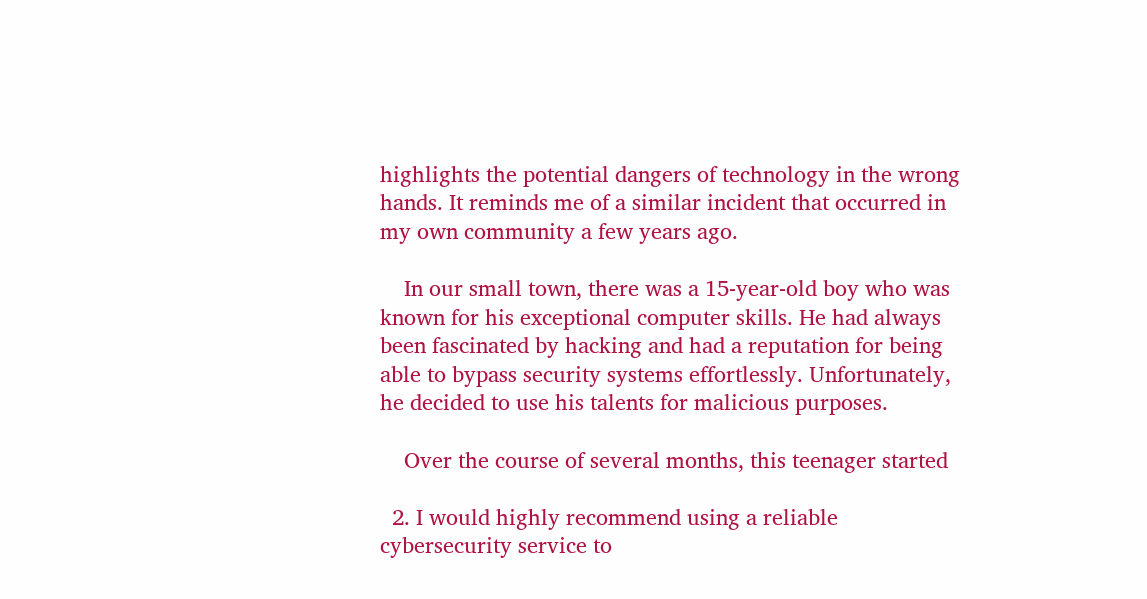highlights the potential dangers of technology in the wrong hands. It reminds me of a similar incident that occurred in my own community a few years ago.

    In our small town, there was a 15-year-old boy who was known for his exceptional computer skills. He had always been fascinated by hacking and had a reputation for being able to bypass security systems effortlessly. Unfortunately, he decided to use his talents for malicious purposes.

    Over the course of several months, this teenager started

  2. I would highly recommend using a reliable cybersecurity service to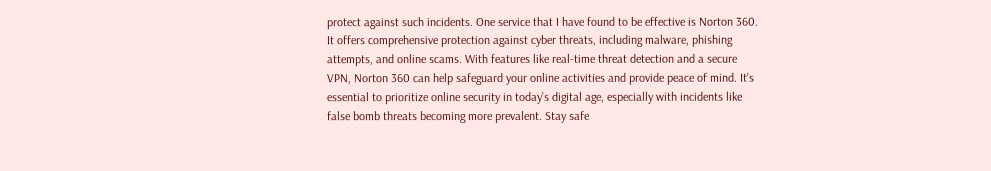protect against such incidents. One service that I have found to be effective is Norton 360. It offers comprehensive protection against cyber threats, including malware, phishing attempts, and online scams. With features like real-time threat detection and a secure VPN, Norton 360 can help safeguard your online activities and provide peace of mind. It’s essential to prioritize online security in today’s digital age, especially with incidents like false bomb threats becoming more prevalent. Stay safe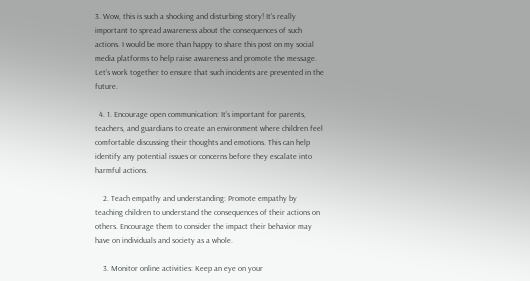3. Wow, this is such a shocking and disturbing story! It’s really important to spread awareness about the consequences of such actions. I would be more than happy to share this post on my social media platforms to help raise awareness and promote the message. Let’s work together to ensure that such incidents are prevented in the future.

  4. 1. Encourage open communication: It’s important for parents, teachers, and guardians to create an environment where children feel comfortable discussing their thoughts and emotions. This can help identify any potential issues or concerns before they escalate into harmful actions.

    2. Teach empathy and understanding: Promote empathy by teaching children to understand the consequences of their actions on others. Encourage them to consider the impact their behavior may have on individuals and society as a whole.

    3. Monitor online activities: Keep an eye on your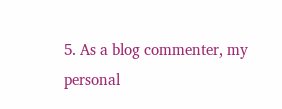5. As a blog commenter, my personal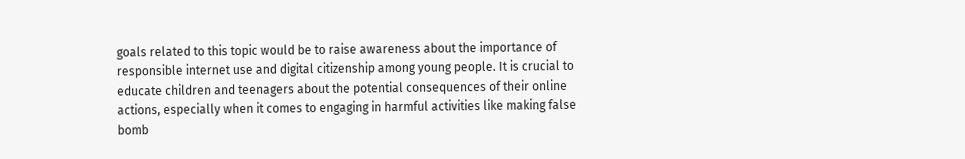goals related to this topic would be to raise awareness about the importance of responsible internet use and digital citizenship among young people. It is crucial to educate children and teenagers about the potential consequences of their online actions, especially when it comes to engaging in harmful activities like making false bomb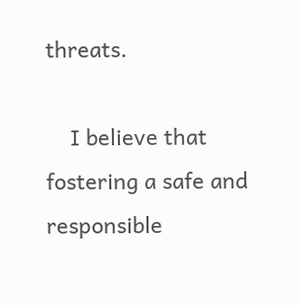threats.

    I believe that fostering a safe and responsible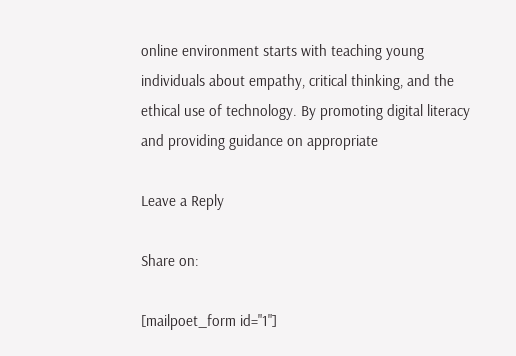online environment starts with teaching young individuals about empathy, critical thinking, and the ethical use of technology. By promoting digital literacy and providing guidance on appropriate

Leave a Reply

Share on:

[mailpoet_form id="1"]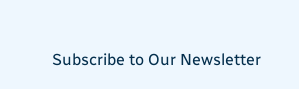Subscribe to Our Newsletter